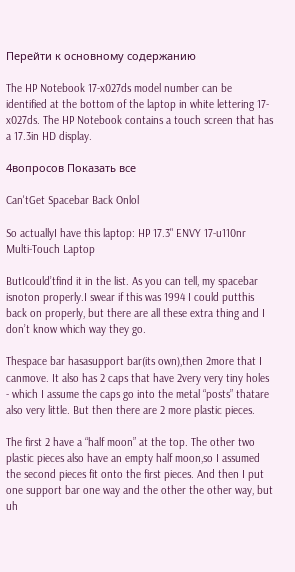Перейти к основному содержанию

The HP Notebook 17-x027ds model number can be identified at the bottom of the laptop in white lettering 17-x027ds. The HP Notebook contains a touch screen that has a 17.3in HD display.

4вопросов Показать все

Can'tGet Spacebar Back Onlol

So actuallyI have this laptop: HP 17.3" ENVY 17-u110nr Multi-Touch Laptop

ButIcould’tfind it in the list. As you can tell, my spacebar isnoton properly.I swear if this was 1994 I could putthis back on properly, but there are all these extra thing and I don’t know which way they go.

Thespace bar hasasupport bar(its own),then 2more that I canmove. It also has 2 caps that have 2very very tiny holes - which I assume the caps go into the metal “posts” thatare also very little. But then there are 2 more plastic pieces.

The first 2 have a “half moon” at the top. The other two plastic pieces also have an empty half moon,so I assumed the second pieces fit onto the first pieces. And then I put one support bar one way and the other the other way, but uh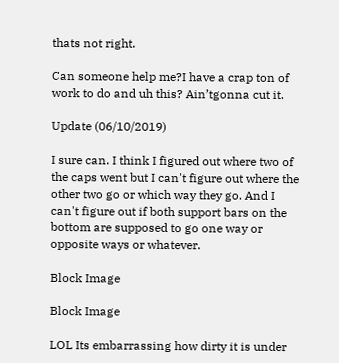thats not right.

Can someone help me?I have a crap ton of work to do and uh this? Ain’tgonna cut it.

Update (06/10/2019)

I sure can. I think I figured out where two of the caps went but I can't figure out where the other two go or which way they go. And I can't figure out if both support bars on the bottom are supposed to go one way or opposite ways or whatever.

Block Image

Block Image

LOL Its embarrassing how dirty it is under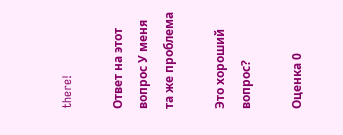there!

Ответ на этот вопрос У меня та же проблема

Это хороший вопрос?

Оценка 0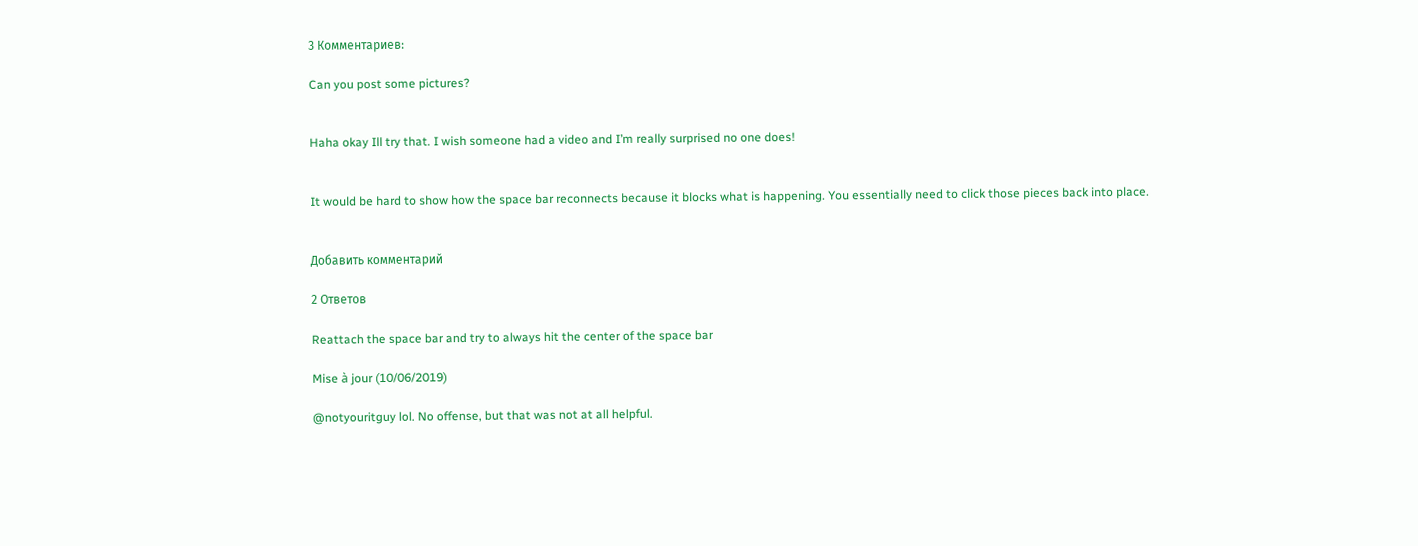3 Комментариев:

Can you post some pictures?


Haha okay Ill try that. I wish someone had a video and I’m really surprised no one does!


It would be hard to show how the space bar reconnects because it blocks what is happening. You essentially need to click those pieces back into place.


Добавить комментарий

2 Ответов

Reattach the space bar and try to always hit the center of the space bar

Mise à jour (10/06/2019)

@notyouritguy lol. No offense, but that was not at all helpful.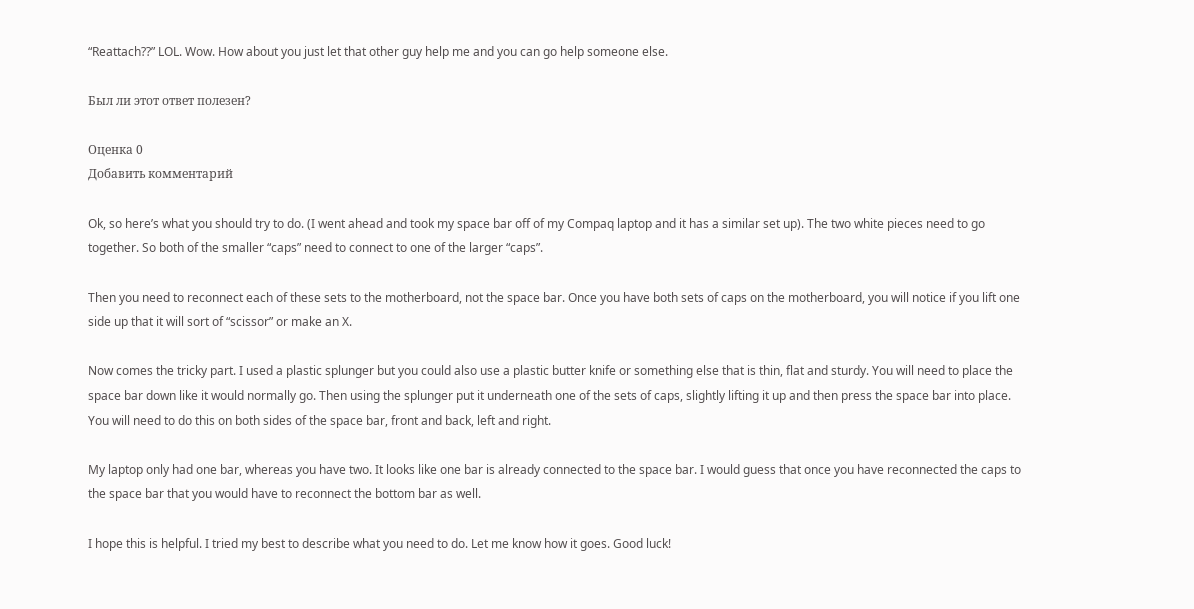“Reattach??” LOL. Wow. How about you just let that other guy help me and you can go help someone else.

Был ли этот ответ полезен?

Оценка 0
Добавить комментарий

Ok, so here’s what you should try to do. (I went ahead and took my space bar off of my Compaq laptop and it has a similar set up). The two white pieces need to go together. So both of the smaller “caps” need to connect to one of the larger “caps”.

Then you need to reconnect each of these sets to the motherboard, not the space bar. Once you have both sets of caps on the motherboard, you will notice if you lift one side up that it will sort of “scissor” or make an X.

Now comes the tricky part. I used a plastic splunger but you could also use a plastic butter knife or something else that is thin, flat and sturdy. You will need to place the space bar down like it would normally go. Then using the splunger put it underneath one of the sets of caps, slightly lifting it up and then press the space bar into place. You will need to do this on both sides of the space bar, front and back, left and right.

My laptop only had one bar, whereas you have two. It looks like one bar is already connected to the space bar. I would guess that once you have reconnected the caps to the space bar that you would have to reconnect the bottom bar as well.

I hope this is helpful. I tried my best to describe what you need to do. Let me know how it goes. Good luck!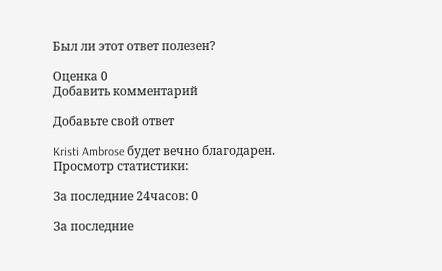Был ли этот ответ полезен?

Оценка 0
Добавить комментарий

Добавьте свой ответ

Kristi Ambrose будет вечно благодарен.
Просмотр статистики:

За последние 24часов: 0

За последние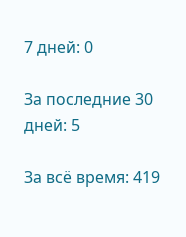7 дней: 0

За последние 30 дней: 5

За всё время: 419